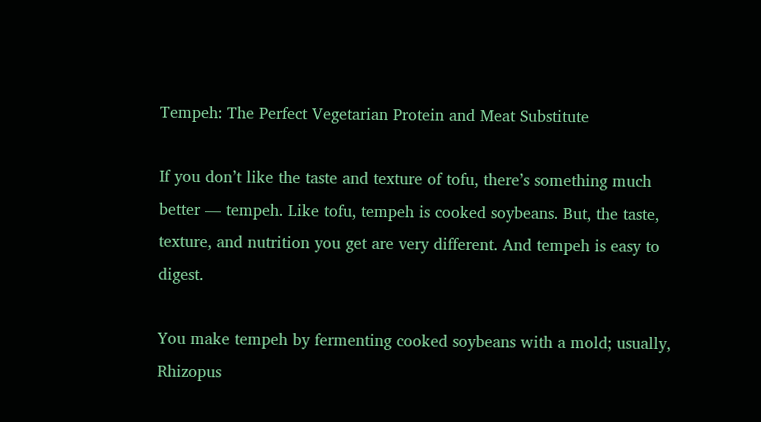Tempeh: The Perfect Vegetarian Protein and Meat Substitute

If you don’t like the taste and texture of tofu, there’s something much better — tempeh. Like tofu, tempeh is cooked soybeans. But, the taste, texture, and nutrition you get are very different. And tempeh is easy to digest.

You make tempeh by fermenting cooked soybeans with a mold; usually, Rhizopus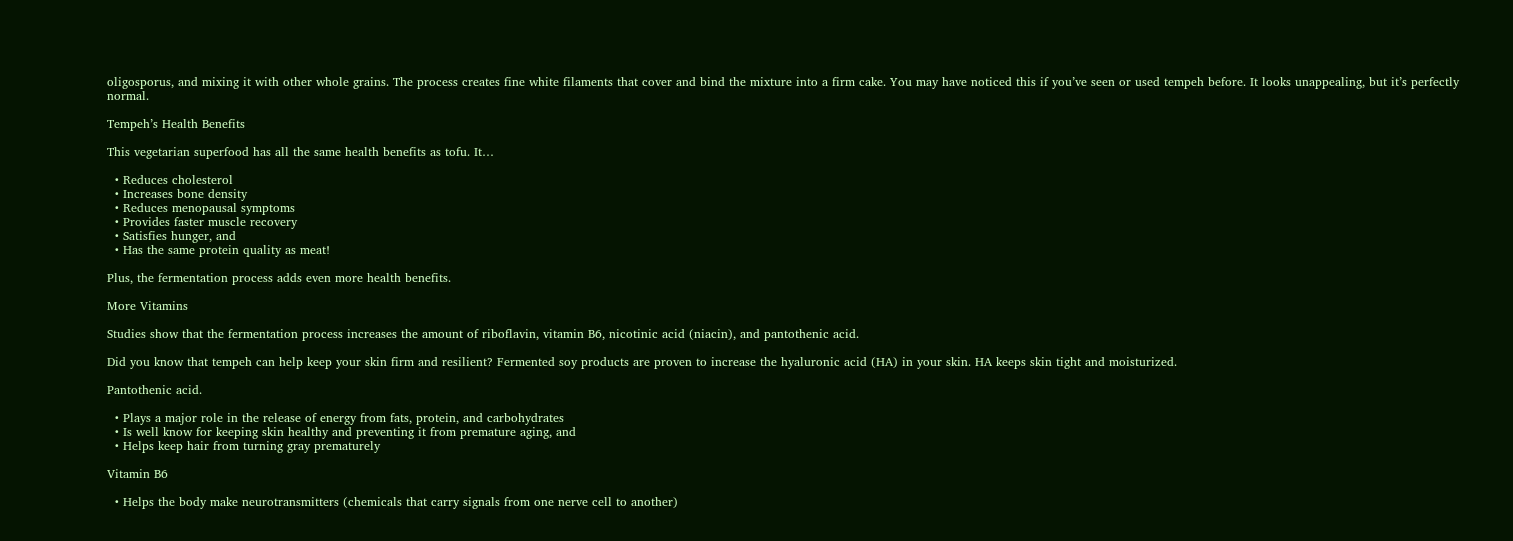oligosporus, and mixing it with other whole grains. The process creates fine white filaments that cover and bind the mixture into a firm cake. You may have noticed this if you’ve seen or used tempeh before. It looks unappealing, but it’s perfectly normal.

Tempeh’s Health Benefits

This vegetarian superfood has all the same health benefits as tofu. It…

  • Reduces cholesterol
  • Increases bone density
  • Reduces menopausal symptoms
  • Provides faster muscle recovery
  • Satisfies hunger, and
  • Has the same protein quality as meat!

Plus, the fermentation process adds even more health benefits.

More Vitamins

Studies show that the fermentation process increases the amount of riboflavin, vitamin B6, nicotinic acid (niacin), and pantothenic acid.

Did you know that tempeh can help keep your skin firm and resilient? Fermented soy products are proven to increase the hyaluronic acid (HA) in your skin. HA keeps skin tight and moisturized.

Pantothenic acid.

  • Plays a major role in the release of energy from fats, protein, and carbohydrates
  • Is well know for keeping skin healthy and preventing it from premature aging, and
  • Helps keep hair from turning gray prematurely

Vitamin B6

  • Helps the body make neurotransmitters (chemicals that carry signals from one nerve cell to another)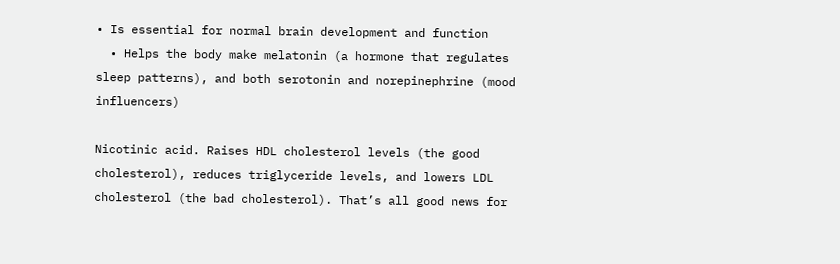• Is essential for normal brain development and function
  • Helps the body make melatonin (a hormone that regulates sleep patterns), and both serotonin and norepinephrine (mood influencers)

Nicotinic acid. Raises HDL cholesterol levels (the good cholesterol), reduces triglyceride levels, and lowers LDL cholesterol (the bad cholesterol). That’s all good news for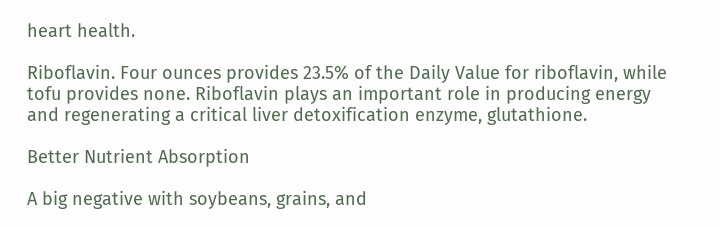heart health.

Riboflavin. Four ounces provides 23.5% of the Daily Value for riboflavin, while tofu provides none. Riboflavin plays an important role in producing energy and regenerating a critical liver detoxification enzyme, glutathione.

Better Nutrient Absorption

A big negative with soybeans, grains, and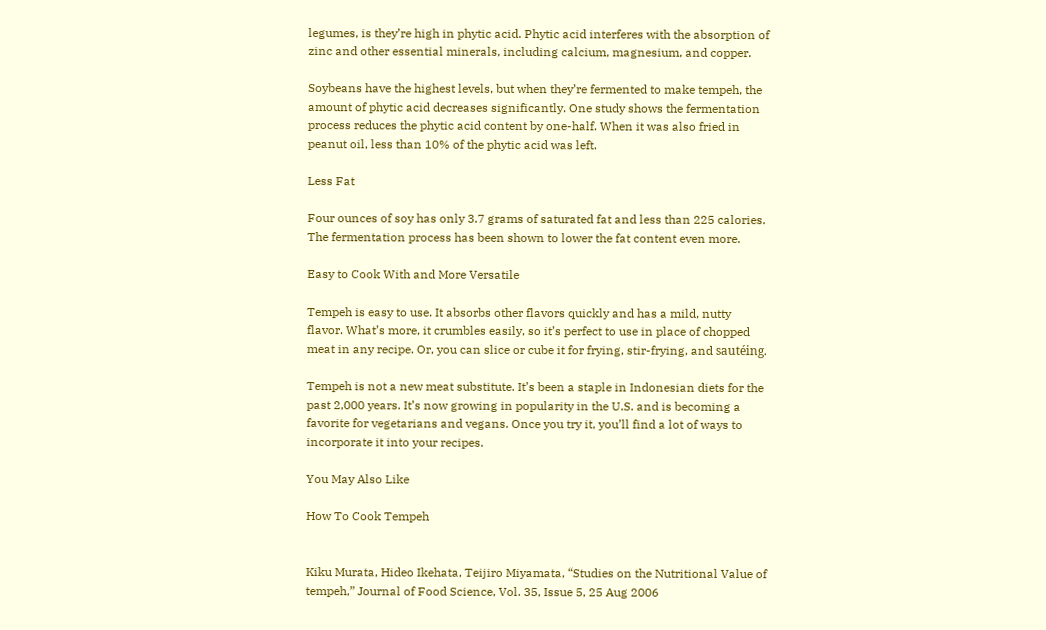legumes, is they’re high in phytic acid. Phytic acid interferes with the absorption of zinc and other essential minerals, including calcium, magnesium, and copper.

Soybeans have the highest levels, but when they’re fermented to make tempeh, the amount of phytic acid decreases significantly. One study shows the fermentation process reduces the phytic acid content by one-half. When it was also fried in peanut oil, less than 10% of the phytic acid was left.

Less Fat

Four ounces of soy has only 3.7 grams of saturated fat and less than 225 calories. The fermentation process has been shown to lower the fat content even more.

Easy to Cook With and More Versatile

Tempeh is easy to use. It absorbs other flavors quickly and has a mild, nutty flavor. What’s more, it crumbles easily, so it’s perfect to use in place of chopped meat in any recipe. Or, you can slice or cube it for frying, stir-frying, and sautéing.

Tempeh is not a new meat substitute. It’s been a staple in Indonesian diets for the past 2,000 years. It’s now growing in popularity in the U.S. and is becoming a favorite for vegetarians and vegans. Once you try it, you’ll find a lot of ways to incorporate it into your recipes.

You May Also Like

How To Cook Tempeh


Kiku Murata, Hideo Ikehata, Teijiro Miyamata, “Studies on the Nutritional Value of tempeh,” Journal of Food Science, Vol. 35, Issue 5, 25 Aug 2006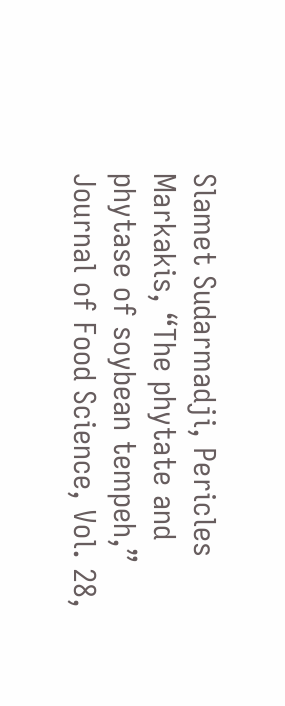Slamet Sudarmadji, Pericles Markakis, “The phytate and phytase of soybean tempeh,” Journal of Food Science, Vol. 28,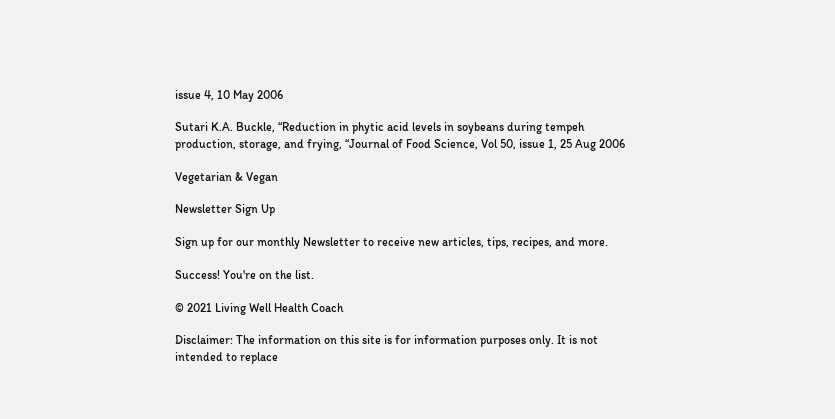issue 4, 10 May 2006

Sutari K.A. Buckle, “Reduction in phytic acid levels in soybeans during tempeh production, storage, and frying, “Journal of Food Science, Vol 50, issue 1, 25 Aug 2006

Vegetarian & Vegan

Newsletter Sign Up

Sign up for our monthly Newsletter to receive new articles, tips, recipes, and more.

Success! You're on the list.

© 2021 Living Well Health Coach

Disclaimer: The information on this site is for information purposes only. It is not intended to replace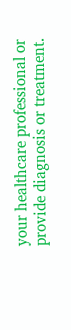your healthcare professional or provide diagnosis or treatment.